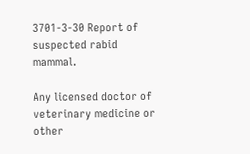3701-3-30 Report of suspected rabid mammal.

Any licensed doctor of veterinary medicine or other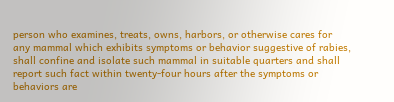person who examines, treats, owns, harbors, or otherwise cares for any mammal which exhibits symptoms or behavior suggestive of rabies, shall confine and isolate such mammal in suitable quarters and shall report such fact within twenty-four hours after the symptoms or behaviors are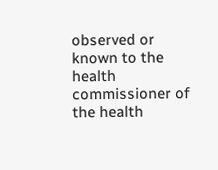observed or known to the health commissioner of the health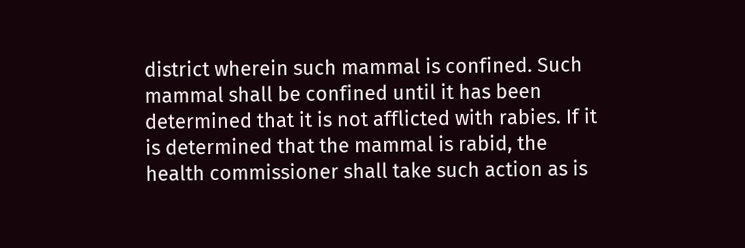district wherein such mammal is confined. Such mammal shall be confined until it has been determined that it is not afflicted with rabies. If it is determined that the mammal is rabid, the health commissioner shall take such action as is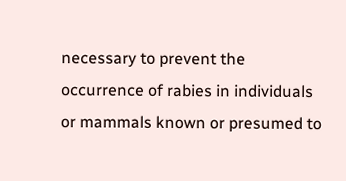necessary to prevent the occurrence of rabies in individuals or mammals known or presumed to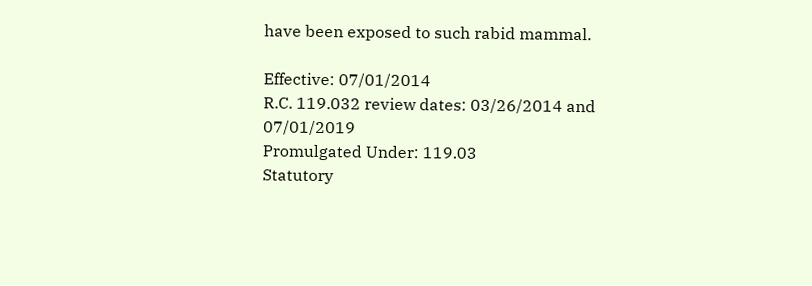have been exposed to such rabid mammal.

Effective: 07/01/2014
R.C. 119.032 review dates: 03/26/2014 and 07/01/2019
Promulgated Under: 119.03
Statutory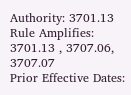Authority: 3701.13
Rule Amplifies: 3701.13 , 3707.06, 3707.07
Prior Effective Dates: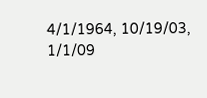4/1/1964, 10/19/03, 1/1/09